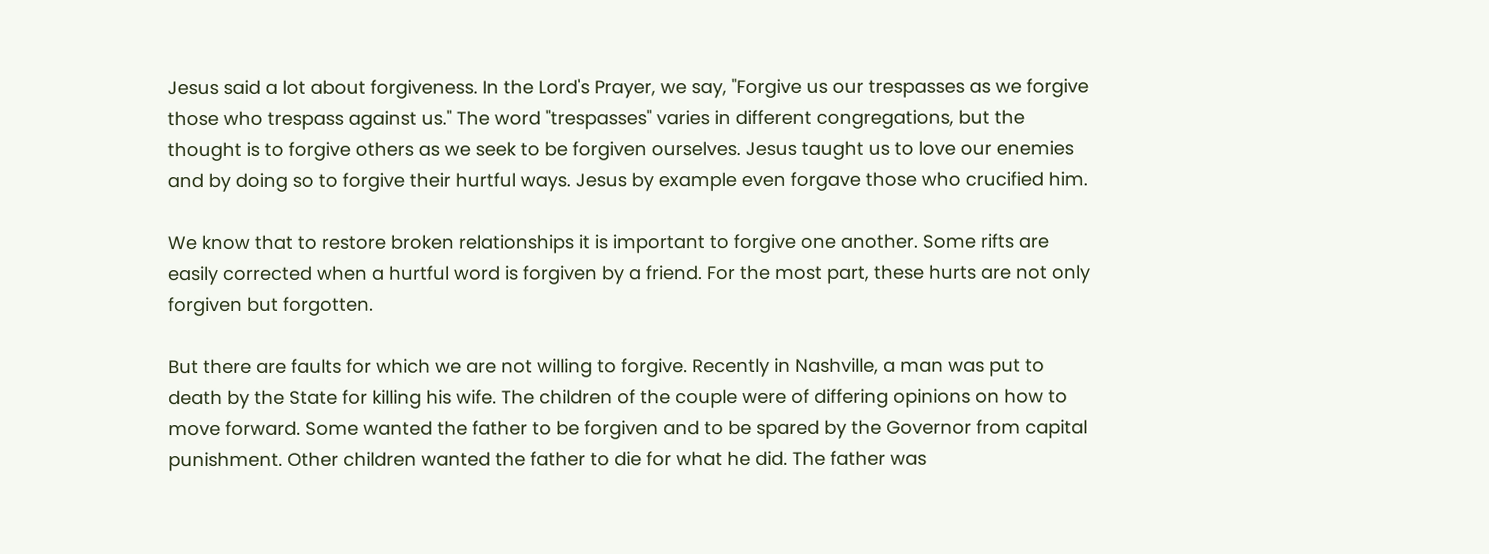Jesus said a lot about forgiveness. In the Lord's Prayer, we say, "Forgive us our trespasses as we forgive those who trespass against us." The word "trespasses" varies in different congregations, but the thought is to forgive others as we seek to be forgiven ourselves. Jesus taught us to love our enemies and by doing so to forgive their hurtful ways. Jesus by example even forgave those who crucified him.

We know that to restore broken relationships it is important to forgive one another. Some rifts are easily corrected when a hurtful word is forgiven by a friend. For the most part, these hurts are not only forgiven but forgotten.

But there are faults for which we are not willing to forgive. Recently in Nashville, a man was put to death by the State for killing his wife. The children of the couple were of differing opinions on how to move forward. Some wanted the father to be forgiven and to be spared by the Governor from capital punishment. Other children wanted the father to die for what he did. The father was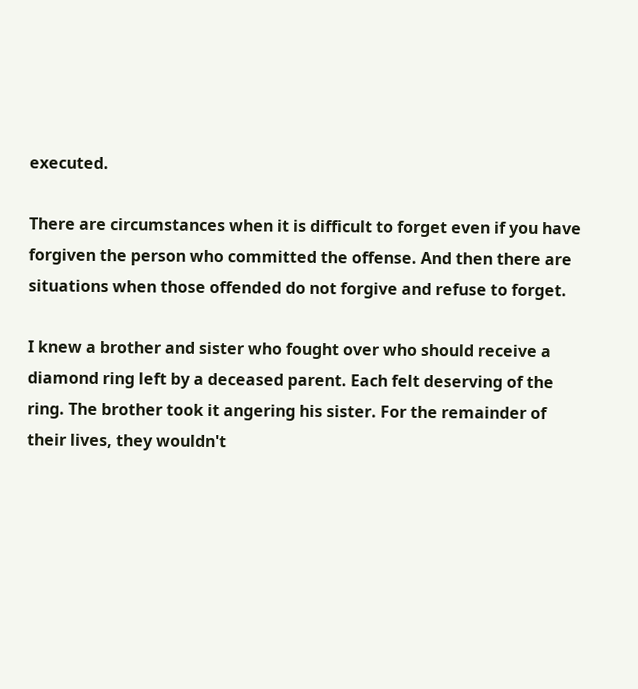executed.

There are circumstances when it is difficult to forget even if you have forgiven the person who committed the offense. And then there are situations when those offended do not forgive and refuse to forget.

I knew a brother and sister who fought over who should receive a diamond ring left by a deceased parent. Each felt deserving of the ring. The brother took it angering his sister. For the remainder of their lives, they wouldn't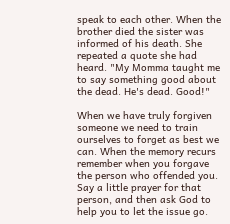speak to each other. When the brother died the sister was informed of his death. She repeated a quote she had heard. "My Momma taught me to say something good about the dead. He's dead. Good!"

When we have truly forgiven someone we need to train ourselves to forget as best we can. When the memory recurs remember when you forgave the person who offended you. Say a little prayer for that person, and then ask God to help you to let the issue go.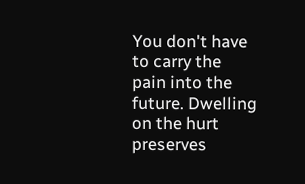You don't have to carry the pain into the future. Dwelling on the hurt preserves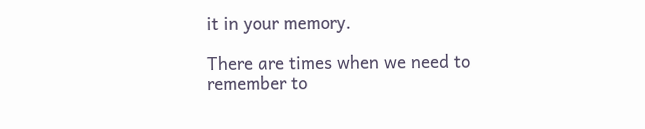it in your memory.

There are times when we need to remember to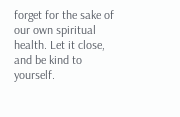forget for the sake of our own spiritual health. Let it close, and be kind to yourself.